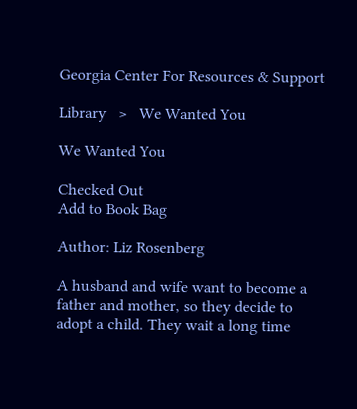Georgia Center For Resources & Support

Library   >   We Wanted You

We Wanted You

Checked Out
Add to Book Bag

Author: Liz Rosenberg

A husband and wife want to become a father and mother, so they decide to adopt a child. They wait a long time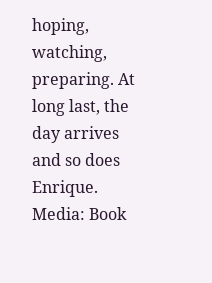hoping, watching, preparing. At long last, the day arrives and so does Enrique.
Media: Book